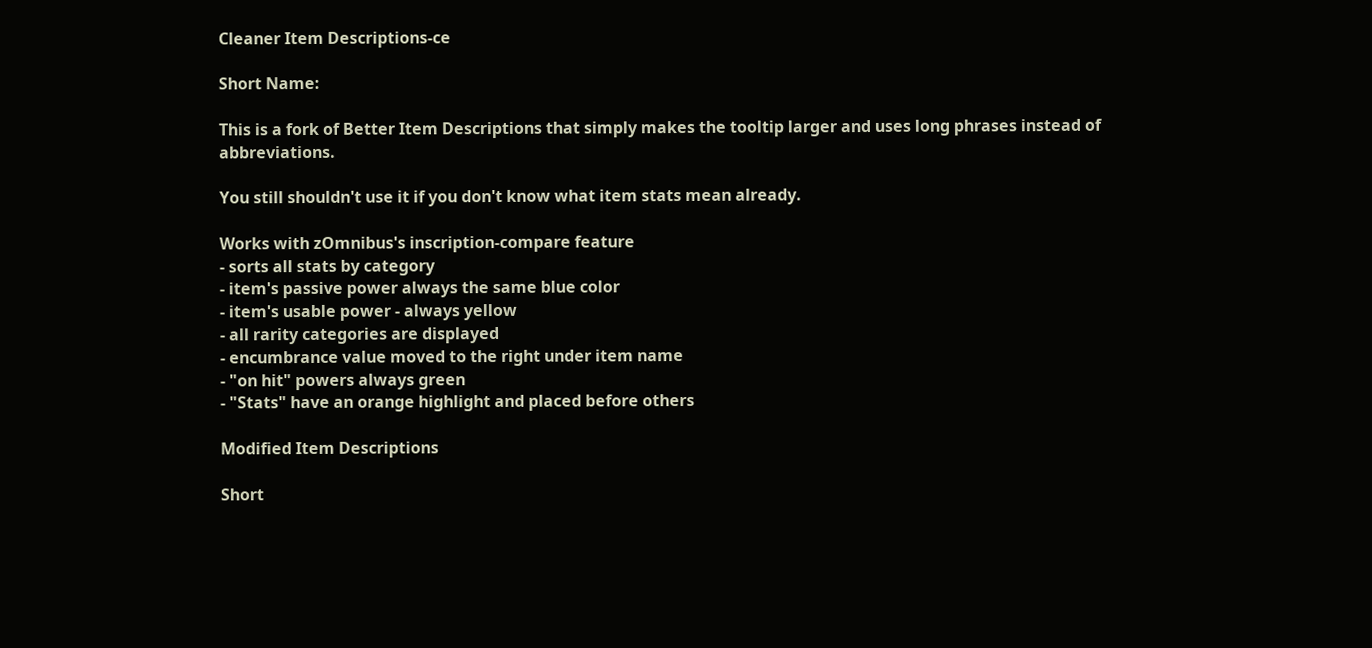Cleaner Item Descriptions-ce

Short Name:

This is a fork of Better Item Descriptions that simply makes the tooltip larger and uses long phrases instead of abbreviations.

You still shouldn't use it if you don't know what item stats mean already.

Works with zOmnibus's inscription-compare feature
- sorts all stats by category
- item's passive power always the same blue color
- item's usable power - always yellow
- all rarity categories are displayed
- encumbrance value moved to the right under item name
- "on hit" powers always green
- "Stats" have an orange highlight and placed before others

Modified Item Descriptions

Short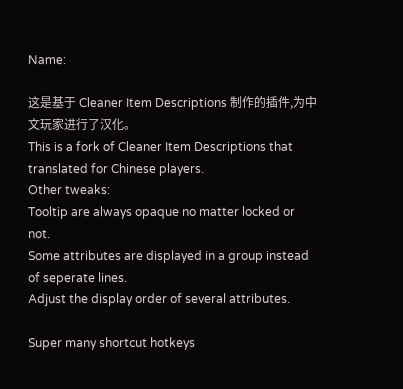Name:

这是基于 Cleaner Item Descriptions 制作的插件,为中文玩家进行了汉化。
This is a fork of Cleaner Item Descriptions that translated for Chinese players.
Other tweaks:
Tooltip are always opaque no matter locked or not.
Some attributes are displayed in a group instead of seperate lines.
Adjust the display order of several attributes.

Super many shortcut hotkeys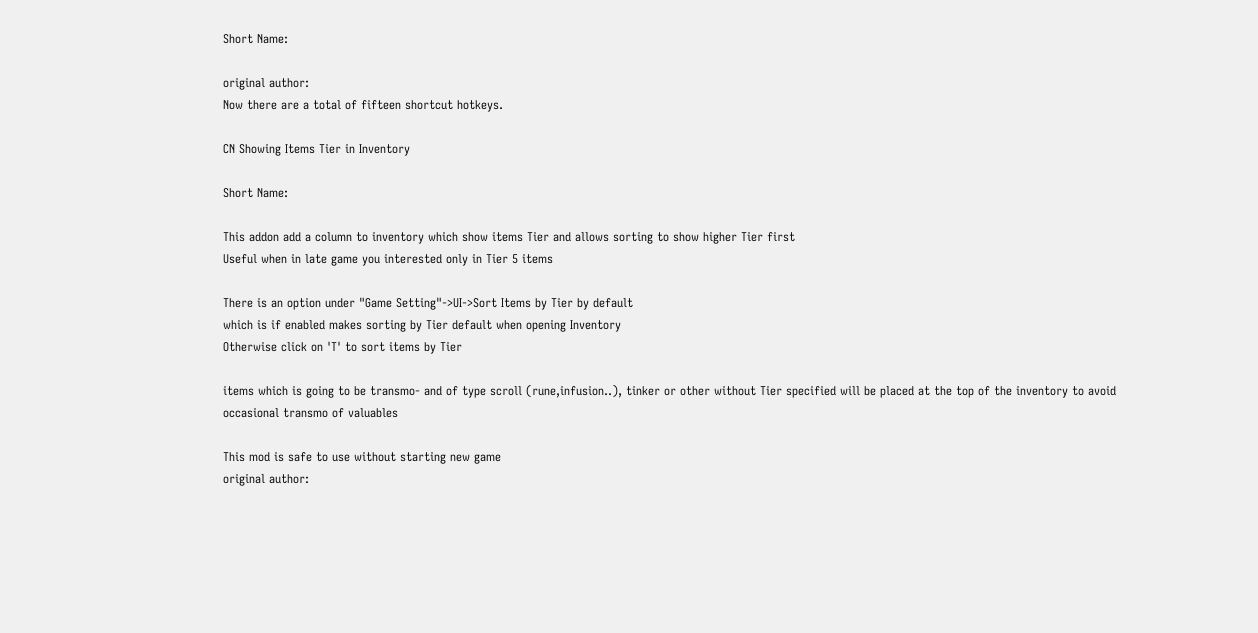Short Name:

original author:
Now there are a total of fifteen shortcut hotkeys.

CN Showing Items Tier in Inventory

Short Name:

This addon add a column to inventory which show items Tier and allows sorting to show higher Tier first
Useful when in late game you interested only in Tier 5 items

There is an option under "Game Setting"->UI->Sort Items by Tier by default
which is if enabled makes sorting by Tier default when opening Inventory
Otherwise click on 'T' to sort items by Tier

items which is going to be transmo- and of type scroll (rune,infusion..), tinker or other without Tier specified will be placed at the top of the inventory to avoid occasional transmo of valuables

This mod is safe to use without starting new game
original author: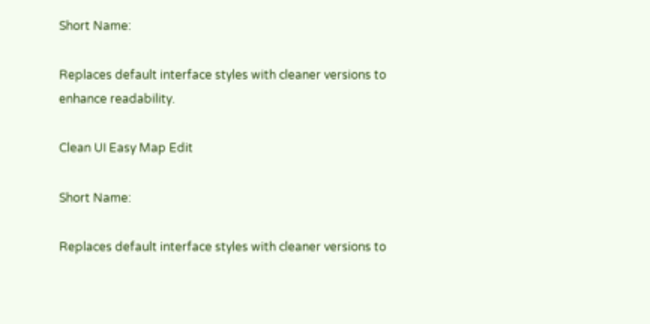Short Name:

Replaces default interface styles with cleaner versions to enhance readability.

Clean UI Easy Map Edit

Short Name:

Replaces default interface styles with cleaner versions to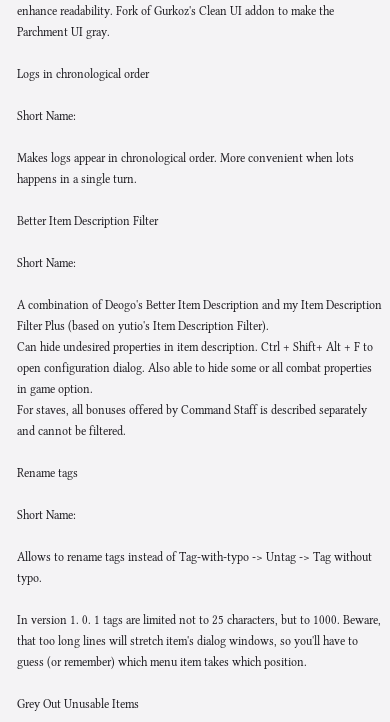enhance readability. Fork of Gurkoz's Clean UI addon to make the Parchment UI gray.

Logs in chronological order

Short Name:

Makes logs appear in chronological order. More convenient when lots happens in a single turn.

Better Item Description Filter

Short Name:

A combination of Deogo's Better Item Description and my Item Description Filter Plus (based on yutio's Item Description Filter).
Can hide undesired properties in item description. Ctrl + Shift+ Alt + F to open configuration dialog. Also able to hide some or all combat properties in game option.
For staves, all bonuses offered by Command Staff is described separately and cannot be filtered.

Rename tags

Short Name:

Allows to rename tags instead of Tag-with-typo -> Untag -> Tag without typo.

In version 1. 0. 1 tags are limited not to 25 characters, but to 1000. Beware, that too long lines will stretch item's dialog windows, so you'll have to guess (or remember) which menu item takes which position.

Grey Out Unusable Items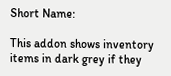Short Name:

This addon shows inventory items in dark grey if they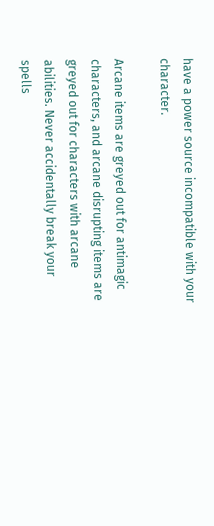have a power source incompatible with your character.

Arcane items are greyed out for antimagic characters, and arcane disrupting items are greyed out for characters with arcane abilities. Never accidentally break your spells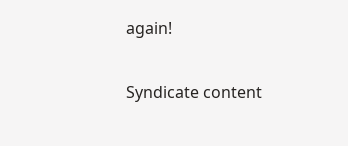again!

Syndicate content